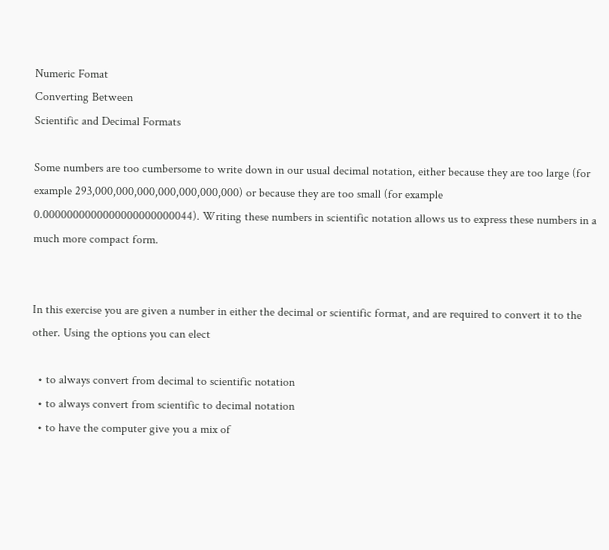Numeric Fomat
Converting Between
Scientific and Decimal Formats

Some numbers are too cumbersome to write down in our usual decimal notation, either because they are too large (for example 293,000,000,000,000,000,000,000) or because they are too small (for example 0.0000000000000000000000044). Writing these numbers in scientific notation allows us to express these numbers in a much more compact form.


In this exercise you are given a number in either the decimal or scientific format, and are required to convert it to the other. Using the options you can elect

  • to always convert from decimal to scientific notation
  • to always convert from scientific to decimal notation
  • to have the computer give you a mix of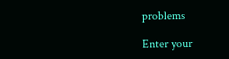problems

Enter your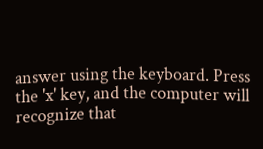answer using the keyboard. Press the 'x' key, and the computer will recognize that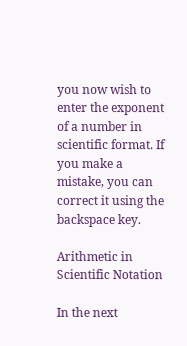you now wish to enter the exponent of a number in scientific format. If you make a mistake, you can correct it using the backspace key.

Arithmetic in Scientific Notation

In the next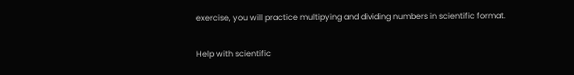exercise, you will practice multipying and dividing numbers in scientific format.

Help with scientific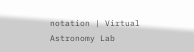notation | Virtual Astronomy Lab